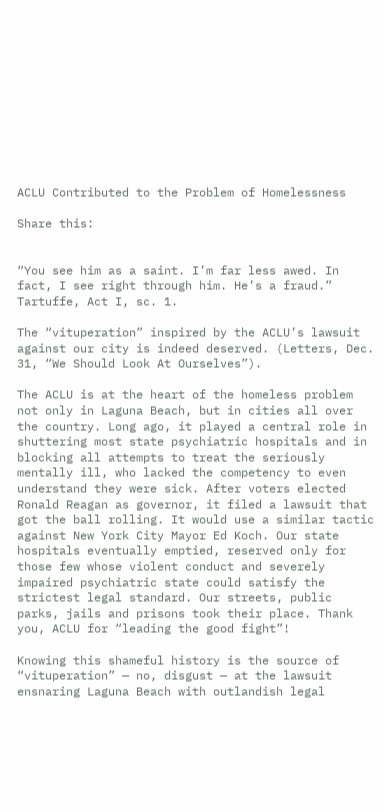ACLU Contributed to the Problem of Homelessness

Share this:


“You see him as a saint. I’m far less awed. In fact, I see right through him. He’s a fraud.” Tartuffe, Act I, sc. 1.

The “vituperation” inspired by the ACLU’s lawsuit against our city is indeed deserved. (Letters, Dec. 31, “We Should Look At Ourselves”).

The ACLU is at the heart of the homeless problem not only in Laguna Beach, but in cities all over the country. Long ago, it played a central role in shuttering most state psychiatric hospitals and in blocking all attempts to treat the seriously mentally ill, who lacked the competency to even understand they were sick. After voters elected Ronald Reagan as governor, it filed a lawsuit that got the ball rolling. It would use a similar tactic against New York City Mayor Ed Koch. Our state hospitals eventually emptied, reserved only for those few whose violent conduct and severely impaired psychiatric state could satisfy the strictest legal standard. Our streets, public parks, jails and prisons took their place. Thank you, ACLU for “leading the good fight”!

Knowing this shameful history is the source of  “vituperation” — no, disgust — at the lawsuit ensnaring Laguna Beach with outlandish legal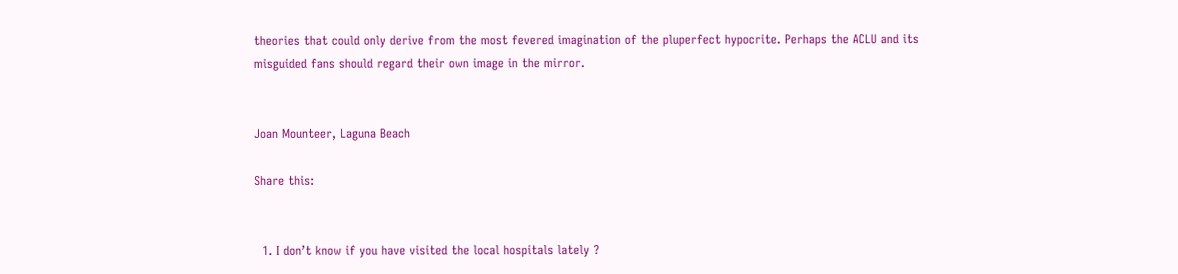theories that could only derive from the most fevered imagination of the pluperfect hypocrite. Perhaps the ACLU and its misguided fans should regard their own image in the mirror.


Joan Mounteer, Laguna Beach

Share this:


  1. I don’t know if you have visited the local hospitals lately ?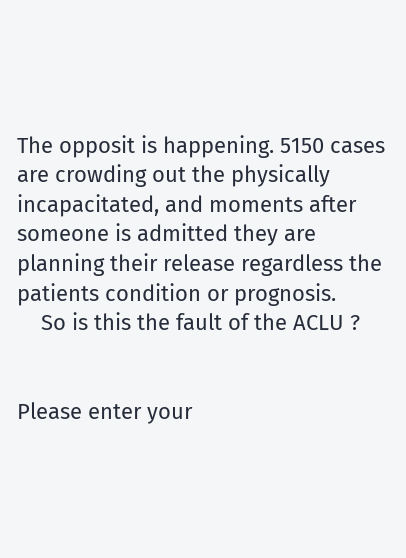The opposit is happening. 5150 cases are crowding out the physically incapacitated, and moments after someone is admitted they are planning their release regardless the patients condition or prognosis.
    So is this the fault of the ACLU ?


Please enter your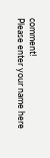comment!
Please enter your name here